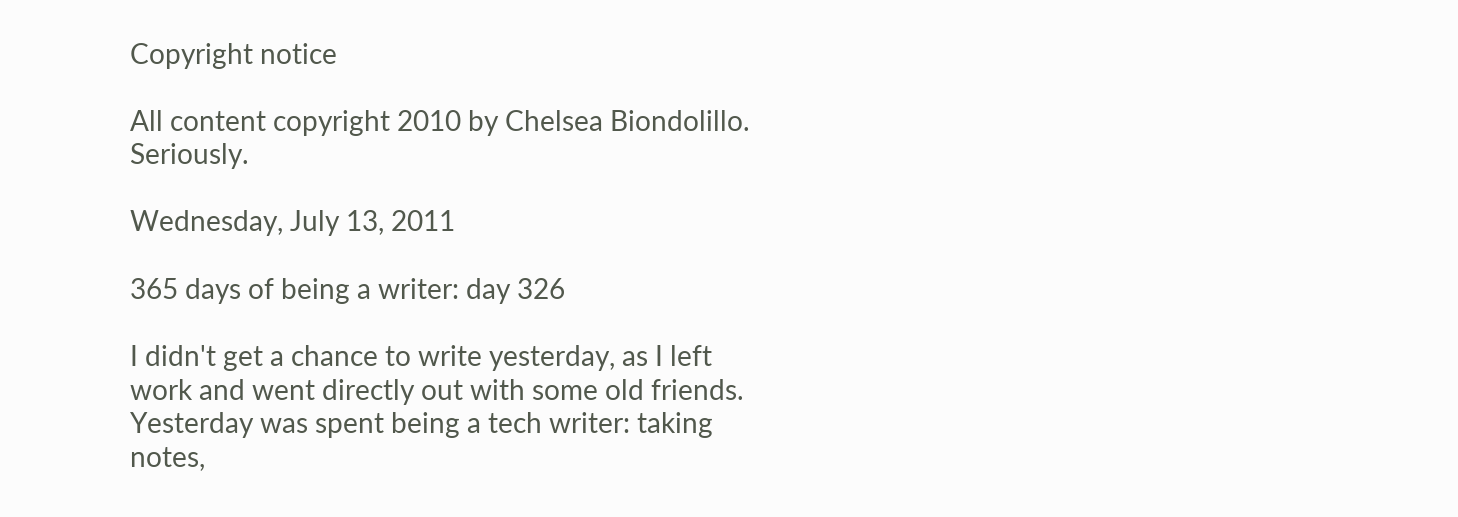Copyright notice

All content copyright 2010 by Chelsea Biondolillo. Seriously.

Wednesday, July 13, 2011

365 days of being a writer: day 326

I didn't get a chance to write yesterday, as I left work and went directly out with some old friends. Yesterday was spent being a tech writer: taking notes,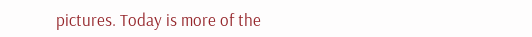pictures. Today is more of the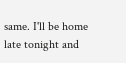same. I'll be home late tonight and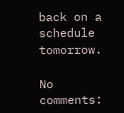back on a schedule tomorrow.

No comments: